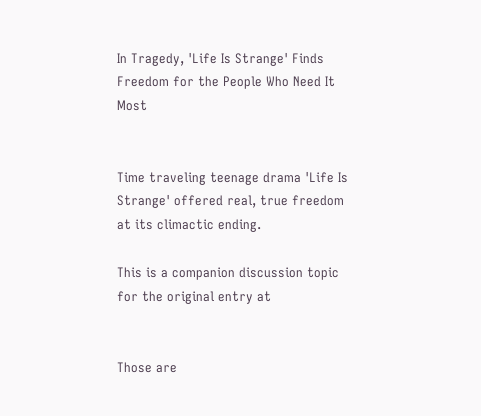In Tragedy, 'Life Is Strange' Finds Freedom for the People Who Need It Most


Time traveling teenage drama 'Life Is Strange' offered real, true freedom at its climactic ending.

This is a companion discussion topic for the original entry at


Those are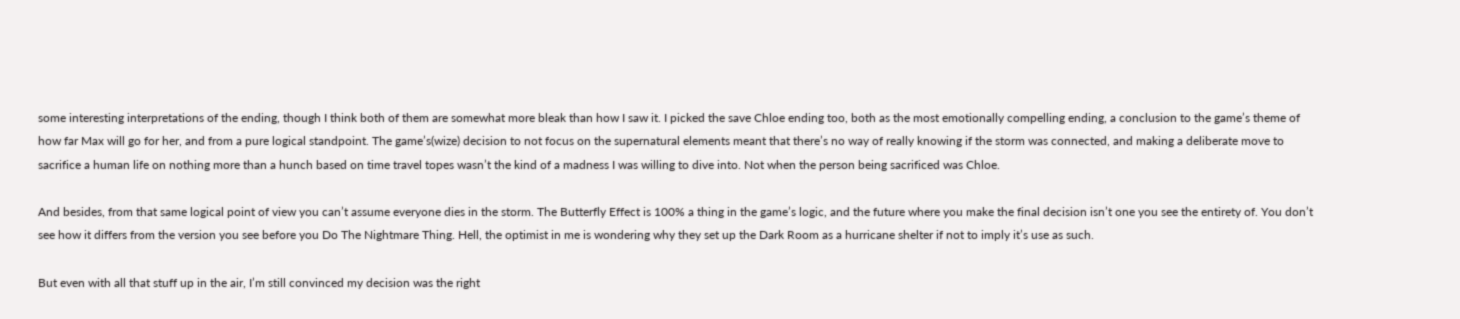some interesting interpretations of the ending, though I think both of them are somewhat more bleak than how I saw it. I picked the save Chloe ending too, both as the most emotionally compelling ending, a conclusion to the game’s theme of how far Max will go for her, and from a pure logical standpoint. The game’s(wize) decision to not focus on the supernatural elements meant that there’s no way of really knowing if the storm was connected, and making a deliberate move to sacrifice a human life on nothing more than a hunch based on time travel topes wasn’t the kind of a madness I was willing to dive into. Not when the person being sacrificed was Chloe.

And besides, from that same logical point of view you can’t assume everyone dies in the storm. The Butterfly Effect is 100% a thing in the game’s logic, and the future where you make the final decision isn’t one you see the entirety of. You don’t see how it differs from the version you see before you Do The Nightmare Thing. Hell, the optimist in me is wondering why they set up the Dark Room as a hurricane shelter if not to imply it’s use as such.

But even with all that stuff up in the air, I’m still convinced my decision was the right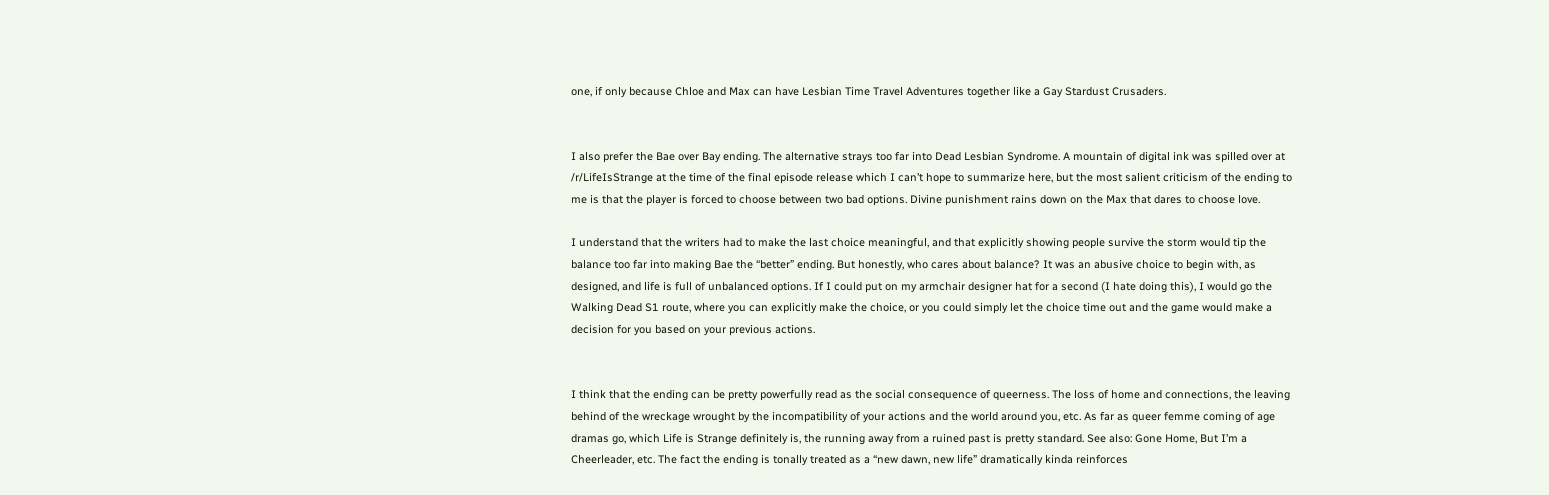one, if only because Chloe and Max can have Lesbian Time Travel Adventures together like a Gay Stardust Crusaders.


I also prefer the Bae over Bay ending. The alternative strays too far into Dead Lesbian Syndrome. A mountain of digital ink was spilled over at /r/LifeIsStrange at the time of the final episode release which I can’t hope to summarize here, but the most salient criticism of the ending to me is that the player is forced to choose between two bad options. Divine punishment rains down on the Max that dares to choose love.

I understand that the writers had to make the last choice meaningful, and that explicitly showing people survive the storm would tip the balance too far into making Bae the “better” ending. But honestly, who cares about balance? It was an abusive choice to begin with, as designed, and life is full of unbalanced options. If I could put on my armchair designer hat for a second (I hate doing this), I would go the Walking Dead S1 route, where you can explicitly make the choice, or you could simply let the choice time out and the game would make a decision for you based on your previous actions.


I think that the ending can be pretty powerfully read as the social consequence of queerness. The loss of home and connections, the leaving behind of the wreckage wrought by the incompatibility of your actions and the world around you, etc. As far as queer femme coming of age dramas go, which Life is Strange definitely is, the running away from a ruined past is pretty standard. See also: Gone Home, But I’m a Cheerleader, etc. The fact the ending is tonally treated as a “new dawn, new life” dramatically kinda reinforces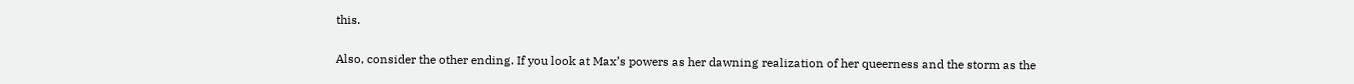this.


Also, consider the other ending. If you look at Max’s powers as her dawning realization of her queerness and the storm as the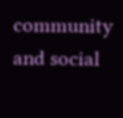community and social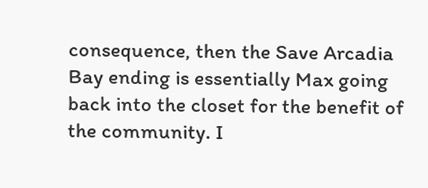consequence, then the Save Arcadia Bay ending is essentially Max going back into the closet for the benefit of the community. I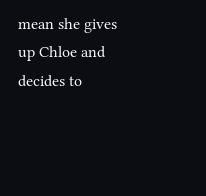mean she gives up Chloe and decides to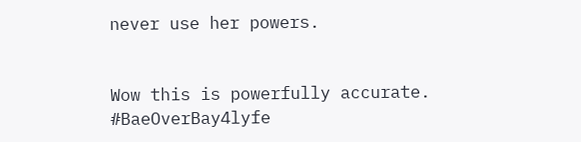never use her powers.


Wow this is powerfully accurate. #BaeOverBay4lyfe